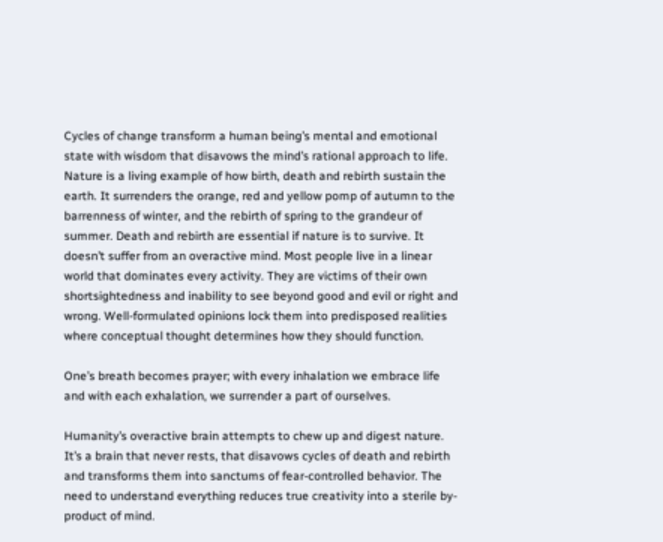Cycles of change transform a human being’s mental and emotional state with wisdom that disavows the mind’s rational approach to life. Nature is a living example of how birth, death and rebirth sustain the earth. It surrenders the orange, red and yellow pomp of autumn to the barrenness of winter, and the rebirth of spring to the grandeur of summer. Death and rebirth are essential if nature is to survive. It doesn’t suffer from an overactive mind. Most people live in a linear world that dominates every activity. They are victims of their own shortsightedness and inability to see beyond good and evil or right and wrong. Well-formulated opinions lock them into predisposed realities where conceptual thought determines how they should function.

One’s breath becomes prayer; with every inhalation we embrace life and with each exhalation, we surrender a part of ourselves.

Humanity’s overactive brain attempts to chew up and digest nature. It’s a brain that never rests, that disavows cycles of death and rebirth and transforms them into sanctums of fear-controlled behavior. The need to understand everything reduces true creativity into a sterile by-product of mind.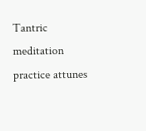Tantric meditation practice attunes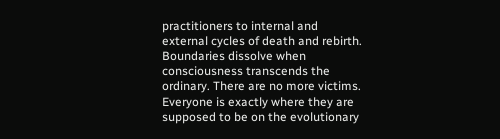practitioners to internal and external cycles of death and rebirth. Boundaries dissolve when consciousness transcends the ordinary. There are no more victims. Everyone is exactly where they are supposed to be on the evolutionary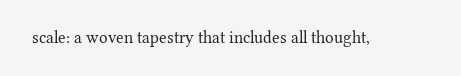scale: a woven tapestry that includes all thought,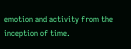emotion and activity from the inception of time.